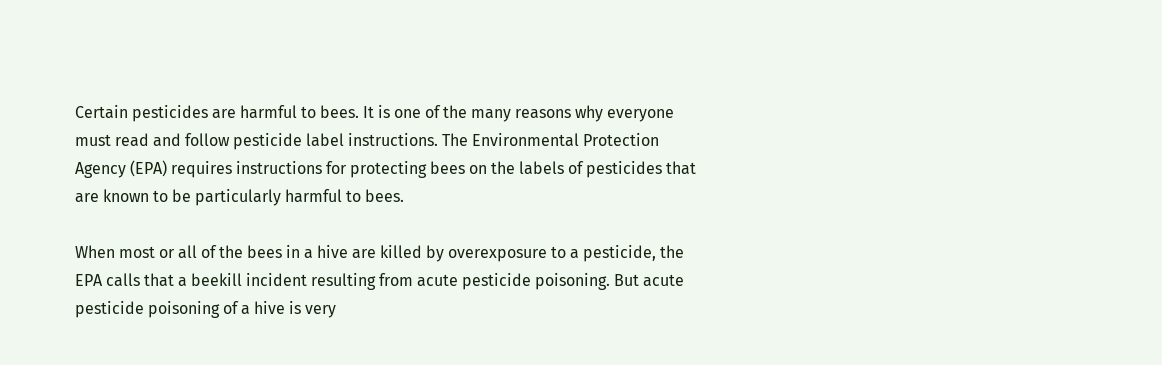Certain pesticides are harmful to bees. It is one of the many reasons why everyone must read and follow pesticide label instructions. The Environmental Protection Agency (EPA) requires instructions for protecting bees on the labels of pesticides that are known to be particularly harmful to bees.

When most or all of the bees in a hive are killed by overexposure to a pesticide, the EPA calls that a beekill incident resulting from acute pesticide poisoning. But acute pesticide poisoning of a hive is very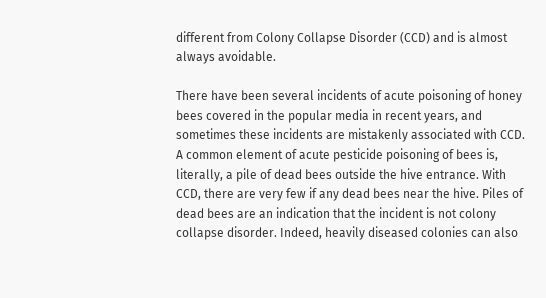different from Colony Collapse Disorder (CCD) and is almost always avoidable.

There have been several incidents of acute poisoning of honey bees covered in the popular media in recent years, and sometimes these incidents are mistakenly associated with CCD. A common element of acute pesticide poisoning of bees is, literally, a pile of dead bees outside the hive entrance. With CCD, there are very few if any dead bees near the hive. Piles of dead bees are an indication that the incident is not colony collapse disorder. Indeed, heavily diseased colonies can also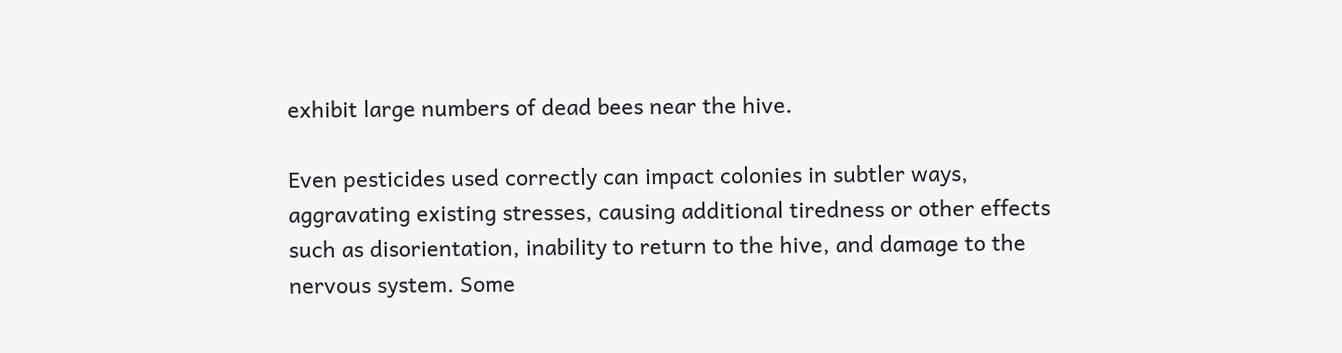exhibit large numbers of dead bees near the hive.

Even pesticides used correctly can impact colonies in subtler ways, aggravating existing stresses, causing additional tiredness or other effects such as disorientation, inability to return to the hive, and damage to the nervous system. Some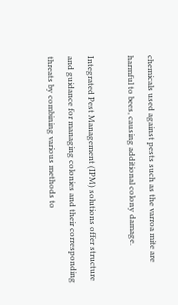chemicals used against pests such as the varroa mite are harmful to bees, causing additional colony damage.

Integrated Pest Management (IPM) solutions offer structure and guidance for managing colonies and their corresponding threats by combining various methods to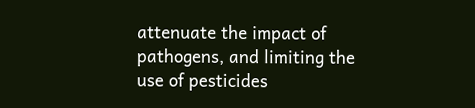attenuate the impact of pathogens, and limiting the use of pesticides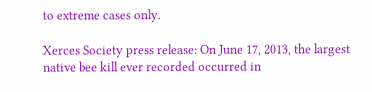to extreme cases only.

Xerces Society press release: On June 17, 2013, the largest native bee kill ever recorded occurred in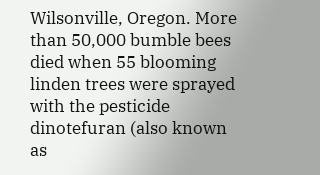Wilsonville, Oregon. More than 50,000 bumble bees died when 55 blooming linden trees were sprayed with the pesticide dinotefuran (also known as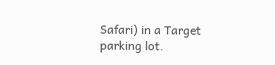Safari) in a Target parking lot.